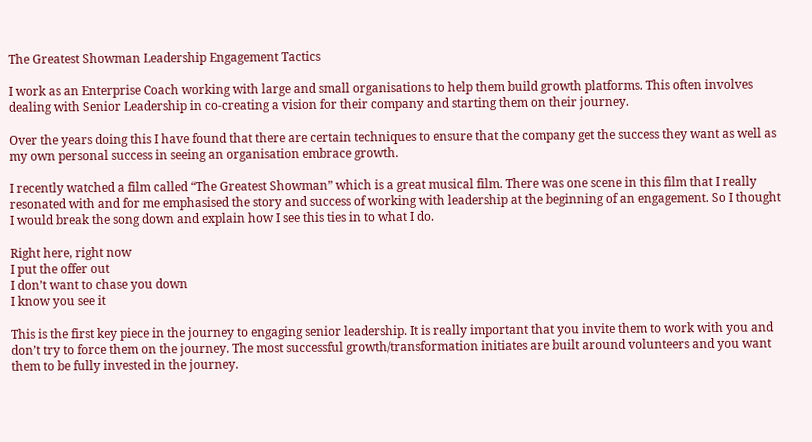The Greatest Showman Leadership Engagement Tactics

I work as an Enterprise Coach working with large and small organisations to help them build growth platforms. This often involves dealing with Senior Leadership in co-creating a vision for their company and starting them on their journey.

Over the years doing this I have found that there are certain techniques to ensure that the company get the success they want as well as my own personal success in seeing an organisation embrace growth.

I recently watched a film called “The Greatest Showman” which is a great musical film. There was one scene in this film that I really resonated with and for me emphasised the story and success of working with leadership at the beginning of an engagement. So I thought I would break the song down and explain how I see this ties in to what I do.

Right here, right now
I put the offer out
I don’t want to chase you down
I know you see it

This is the first key piece in the journey to engaging senior leadership. It is really important that you invite them to work with you and don’t try to force them on the journey. The most successful growth/transformation initiates are built around volunteers and you want them to be fully invested in the journey.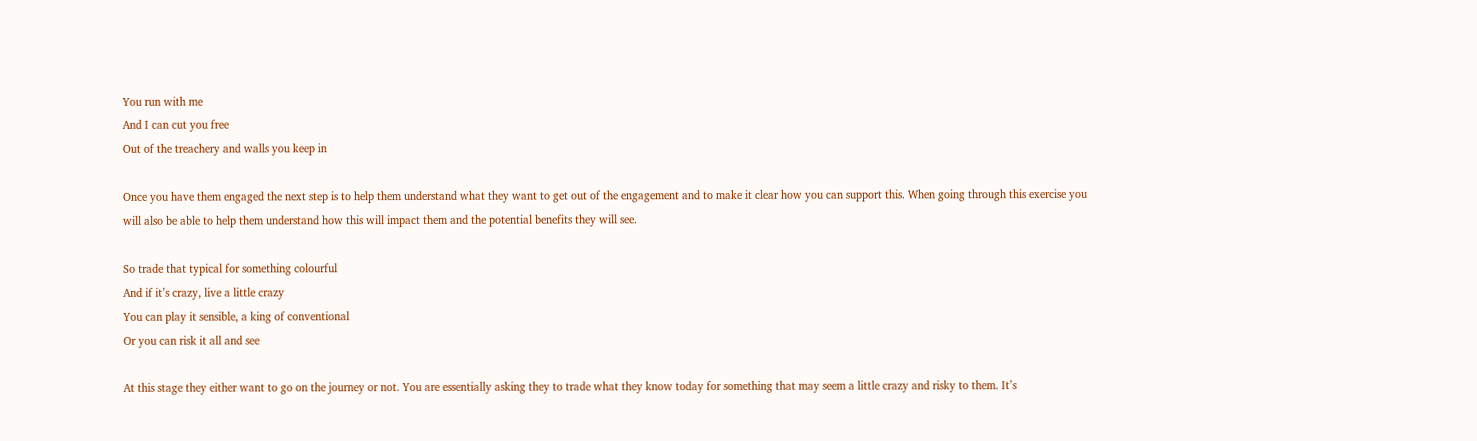You run with me
And I can cut you free
Out of the treachery and walls you keep in

Once you have them engaged the next step is to help them understand what they want to get out of the engagement and to make it clear how you can support this. When going through this exercise you will also be able to help them understand how this will impact them and the potential benefits they will see.

So trade that typical for something colourful
And if it’s crazy, live a little crazy
You can play it sensible, a king of conventional
Or you can risk it all and see

At this stage they either want to go on the journey or not. You are essentially asking they to trade what they know today for something that may seem a little crazy and risky to them. It’s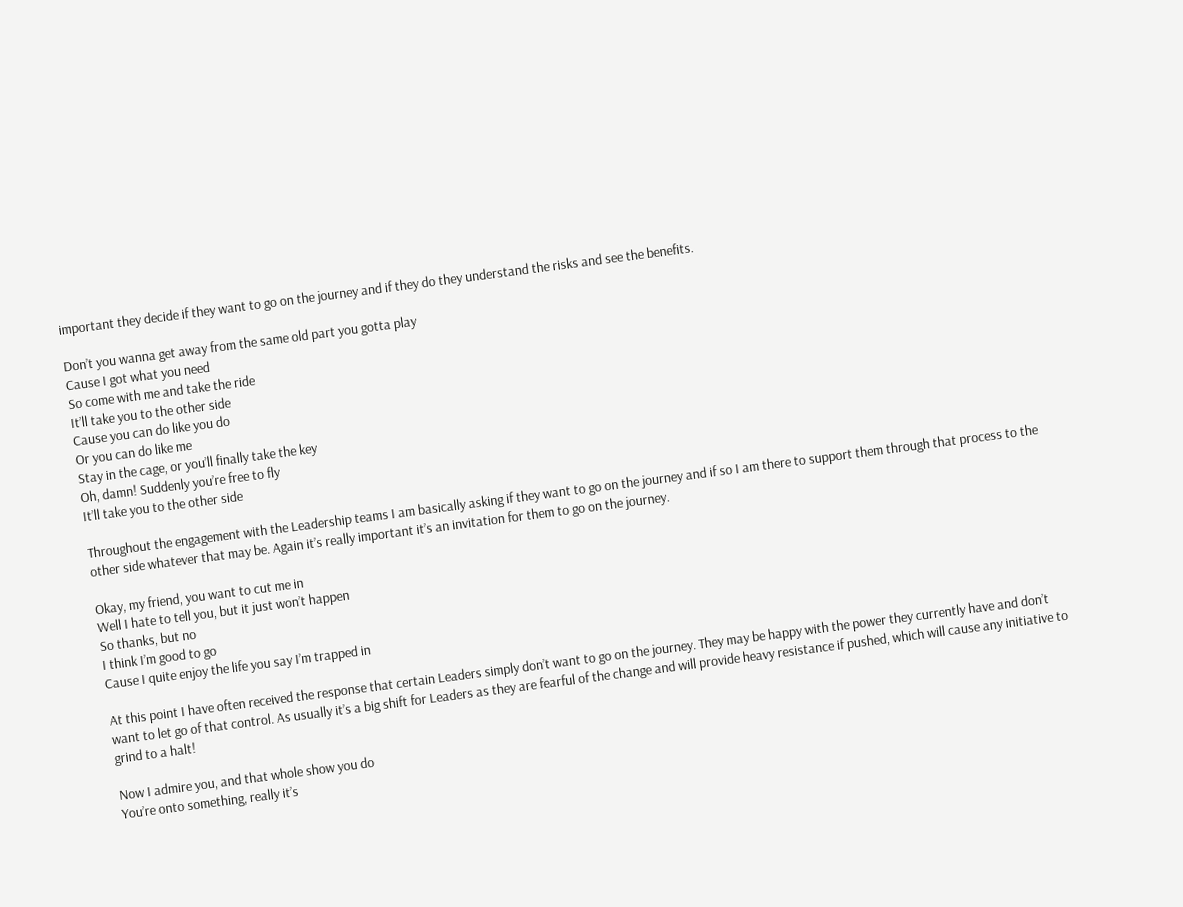important they decide if they want to go on the journey and if they do they understand the risks and see the benefits.

Don’t you wanna get away from the same old part you gotta play
Cause I got what you need
So come with me and take the ride
It’ll take you to the other side
Cause you can do like you do
Or you can do like me
Stay in the cage, or you’ll finally take the key
Oh, damn! Suddenly you’re free to fly
It’ll take you to the other side

Throughout the engagement with the Leadership teams I am basically asking if they want to go on the journey and if so I am there to support them through that process to the other side whatever that may be. Again it’s really important it’s an invitation for them to go on the journey.

Okay, my friend, you want to cut me in
Well I hate to tell you, but it just won’t happen
So thanks, but no
I think I’m good to go
Cause I quite enjoy the life you say I’m trapped in

At this point I have often received the response that certain Leaders simply don’t want to go on the journey. They may be happy with the power they currently have and don’t want to let go of that control. As usually it’s a big shift for Leaders as they are fearful of the change and will provide heavy resistance if pushed, which will cause any initiative to grind to a halt!

Now I admire you, and that whole show you do
You’re onto something, really it’s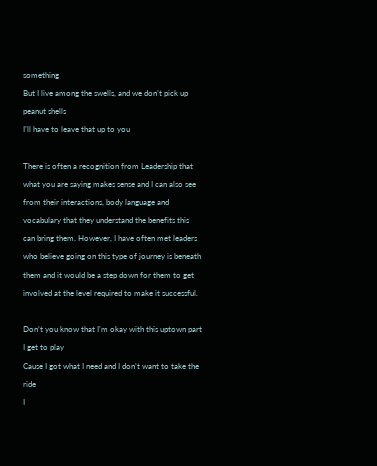something
But I live among the swells, and we don’t pick up peanut shells
I’ll have to leave that up to you

There is often a recognition from Leadership that what you are saying makes sense and I can also see from their interactions, body language and vocabulary that they understand the benefits this can bring them. However, I have often met leaders who believe going on this type of journey is beneath them and it would be a step down for them to get involved at the level required to make it successful.

Don’t you know that I’m okay with this uptown part I get to play
Cause I got what I need and I don’t want to take the ride
I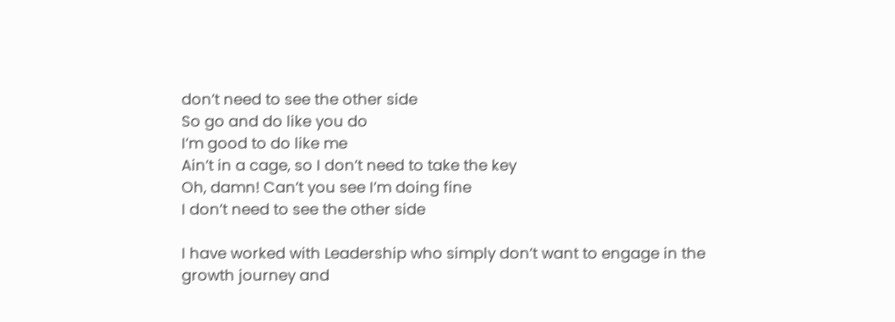don’t need to see the other side
So go and do like you do
I’m good to do like me
Ain’t in a cage, so I don’t need to take the key
Oh, damn! Can’t you see I’m doing fine
I don’t need to see the other side

I have worked with Leadership who simply don’t want to engage in the growth journey and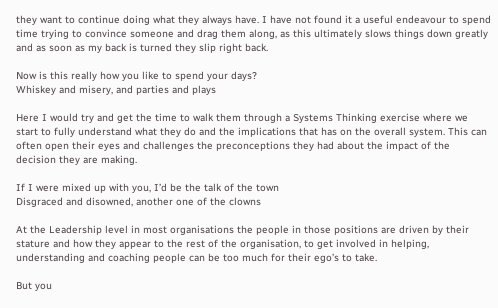they want to continue doing what they always have. I have not found it a useful endeavour to spend time trying to convince someone and drag them along, as this ultimately slows things down greatly and as soon as my back is turned they slip right back.

Now is this really how you like to spend your days?
Whiskey and misery, and parties and plays

Here I would try and get the time to walk them through a Systems Thinking exercise where we start to fully understand what they do and the implications that has on the overall system. This can often open their eyes and challenges the preconceptions they had about the impact of the decision they are making.

If I were mixed up with you, I’d be the talk of the town
Disgraced and disowned, another one of the clowns

At the Leadership level in most organisations the people in those positions are driven by their stature and how they appear to the rest of the organisation, to get involved in helping, understanding and coaching people can be too much for their ego’s to take.

But you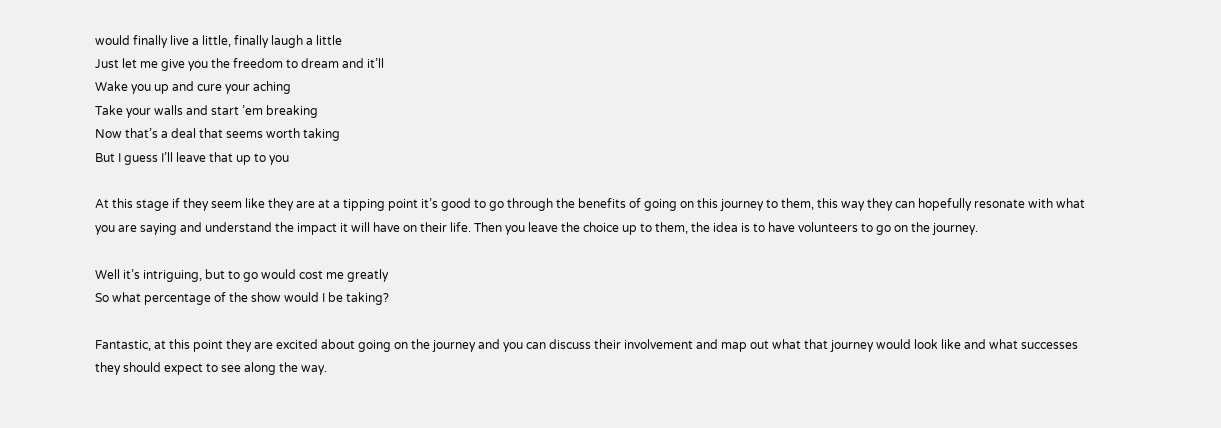would finally live a little, finally laugh a little
Just let me give you the freedom to dream and it’ll
Wake you up and cure your aching
Take your walls and start ’em breaking
Now that’s a deal that seems worth taking
But I guess I’ll leave that up to you

At this stage if they seem like they are at a tipping point it’s good to go through the benefits of going on this journey to them, this way they can hopefully resonate with what you are saying and understand the impact it will have on their life. Then you leave the choice up to them, the idea is to have volunteers to go on the journey.

Well it’s intriguing, but to go would cost me greatly
So what percentage of the show would I be taking?

Fantastic, at this point they are excited about going on the journey and you can discuss their involvement and map out what that journey would look like and what successes they should expect to see along the way.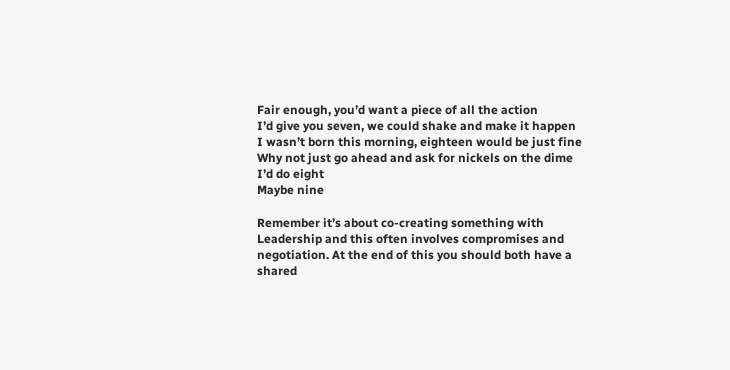Fair enough, you’d want a piece of all the action
I’d give you seven, we could shake and make it happen
I wasn’t born this morning, eighteen would be just fine
Why not just go ahead and ask for nickels on the dime
I’d do eight
Maybe nine

Remember it’s about co-creating something with Leadership and this often involves compromises and negotiation. At the end of this you should both have a shared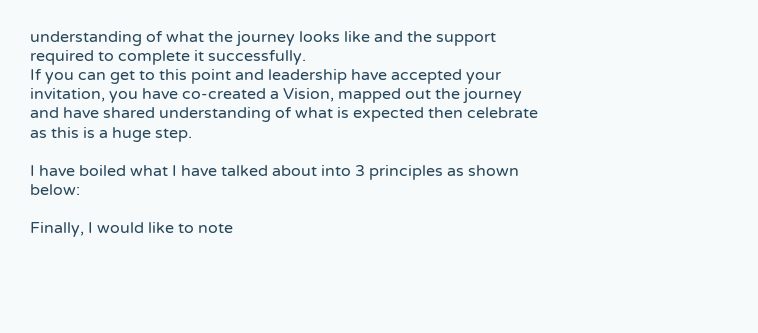understanding of what the journey looks like and the support required to complete it successfully.
If you can get to this point and leadership have accepted your invitation, you have co-created a Vision, mapped out the journey and have shared understanding of what is expected then celebrate as this is a huge step.

I have boiled what I have talked about into 3 principles as shown below:

Finally, I would like to note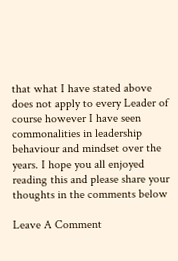that what I have stated above does not apply to every Leader of course however I have seen commonalities in leadership behaviour and mindset over the years. I hope you all enjoyed reading this and please share your thoughts in the comments below

Leave A Comment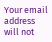Your email address will not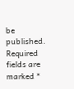be published. Required fields are marked *